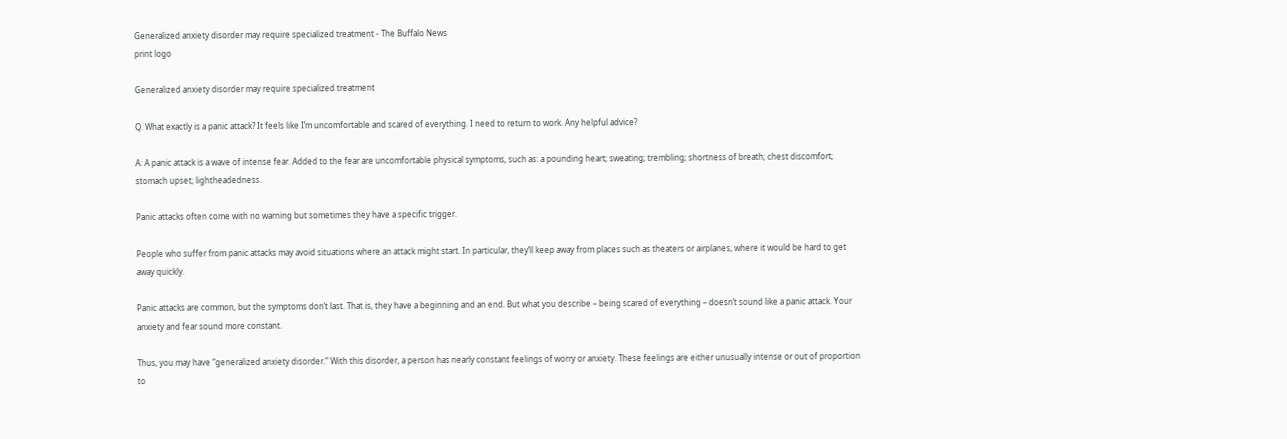Generalized anxiety disorder may require specialized treatment - The Buffalo News
print logo

Generalized anxiety disorder may require specialized treatment

Q. What exactly is a panic attack? It feels like I’m uncomfortable and scared of everything. I need to return to work. Any helpful advice?

A: A panic attack is a wave of intense fear. Added to the fear are uncomfortable physical symptoms, such as: a pounding heart; sweating; trembling; shortness of breath; chest discomfort; stomach upset; lightheadedness.

Panic attacks often come with no warning but sometimes they have a specific trigger.

People who suffer from panic attacks may avoid situations where an attack might start. In particular, they’ll keep away from places such as theaters or airplanes, where it would be hard to get away quickly.

Panic attacks are common, but the symptoms don’t last. That is, they have a beginning and an end. But what you describe – being scared of everything – doesn’t sound like a panic attack. Your anxiety and fear sound more constant.

Thus, you may have “generalized anxiety disorder.” With this disorder, a person has nearly constant feelings of worry or anxiety. These feelings are either unusually intense or out of proportion to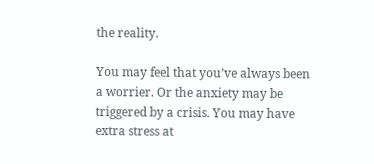the reality.

You may feel that you’ve always been a worrier. Or the anxiety may be triggered by a crisis. You may have extra stress at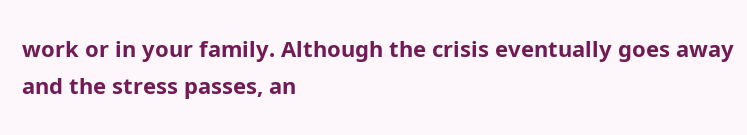work or in your family. Although the crisis eventually goes away and the stress passes, an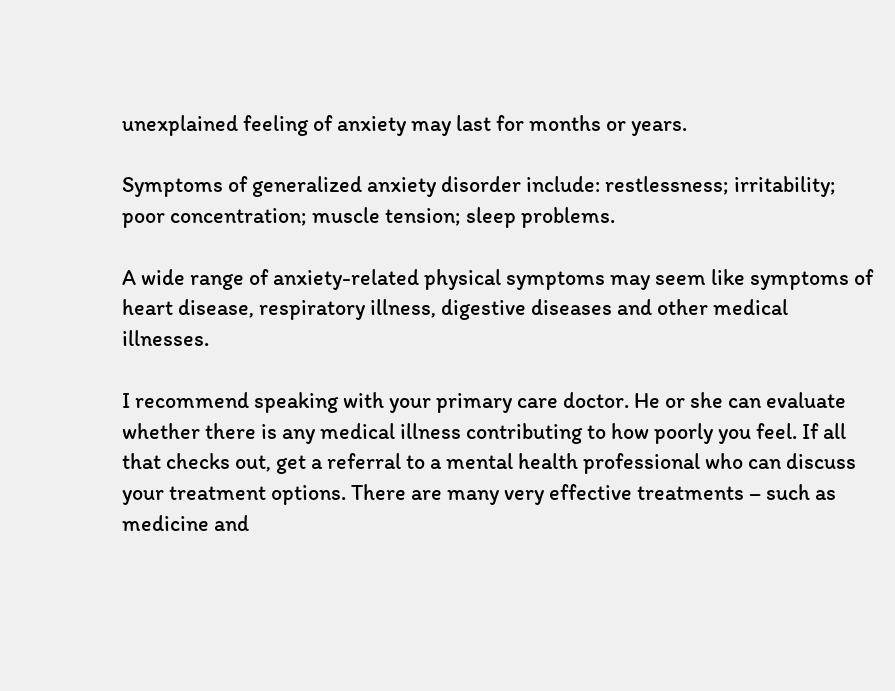unexplained feeling of anxiety may last for months or years.

Symptoms of generalized anxiety disorder include: restlessness; irritability; poor concentration; muscle tension; sleep problems.

A wide range of anxiety-related physical symptoms may seem like symptoms of heart disease, respiratory illness, digestive diseases and other medical illnesses.

I recommend speaking with your primary care doctor. He or she can evaluate whether there is any medical illness contributing to how poorly you feel. If all that checks out, get a referral to a mental health professional who can discuss your treatment options. There are many very effective treatments – such as medicine and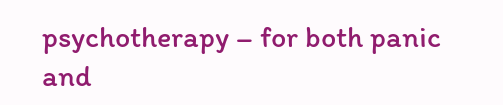psychotherapy – for both panic and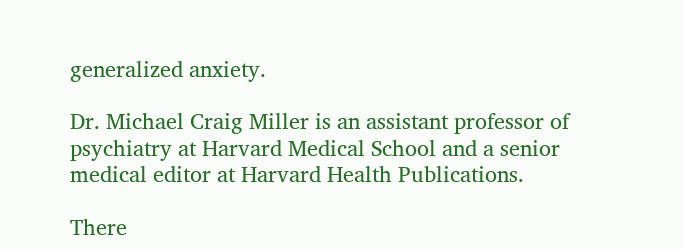generalized anxiety.

Dr. Michael Craig Miller is an assistant professor of psychiatry at Harvard Medical School and a senior medical editor at Harvard Health Publications.

There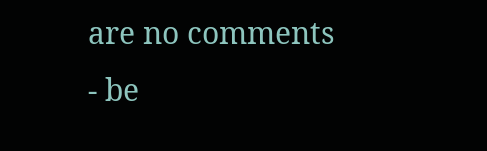are no comments - be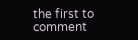the first to comment